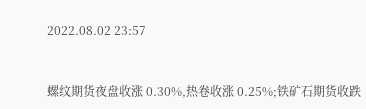2022.08.02 23:57


螺纹期货夜盘收涨 0.30%,热卷收涨 0.25%;铁矿石期货收跌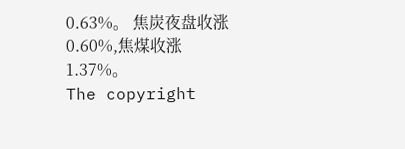0.63%。 焦炭夜盘收涨 0.60%,焦煤收涨 1.37%。
The copyright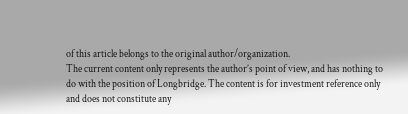of this article belongs to the original author/organization.
The current content only represents the author’s point of view, and has nothing to do with the position of Longbridge. The content is for investment reference only and does not constitute any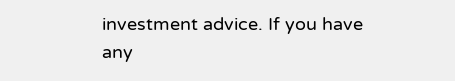investment advice. If you have any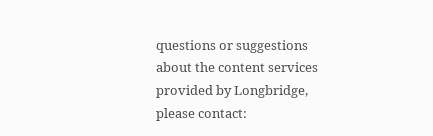questions or suggestions about the content services provided by Longbridge, please contact: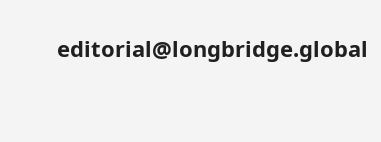editorial@longbridge.global